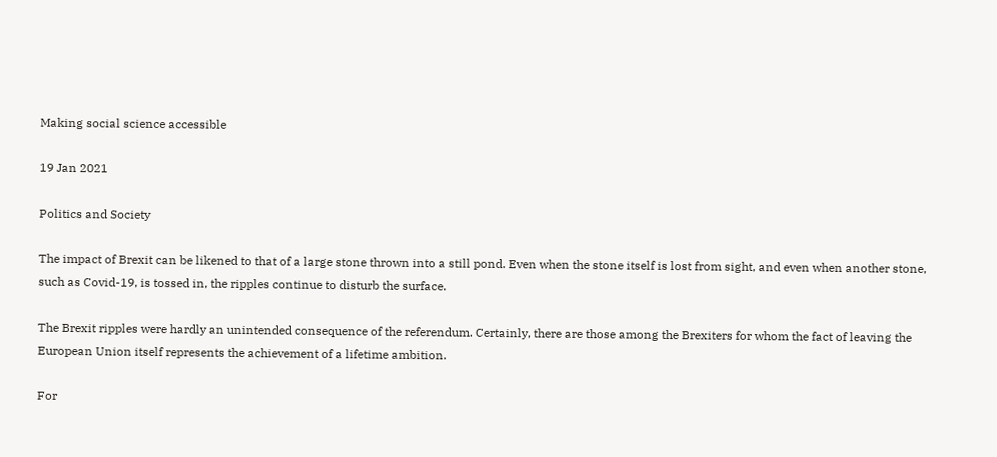Making social science accessible

19 Jan 2021

Politics and Society

The impact of Brexit can be likened to that of a large stone thrown into a still pond. Even when the stone itself is lost from sight, and even when another stone, such as Covid-19, is tossed in, the ripples continue to disturb the surface.

The Brexit ripples were hardly an unintended consequence of the referendum. Certainly, there are those among the Brexiters for whom the fact of leaving the European Union itself represents the achievement of a lifetime ambition.

For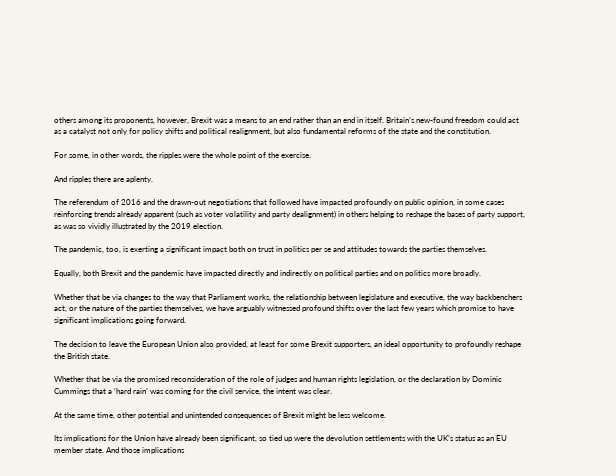others among its proponents, however, Brexit was a means to an end rather than an end in itself. Britain’s new-found freedom could act as a catalyst not only for policy shifts and political realignment, but also fundamental reforms of the state and the constitution.

For some, in other words, the ripples were the whole point of the exercise.

And ripples there are aplenty.

The referendum of 2016 and the drawn-out negotiations that followed have impacted profoundly on public opinion, in some cases reinforcing trends already apparent (such as voter volatility and party dealignment) in others helping to reshape the bases of party support, as was so vividly illustrated by the 2019 election.

The pandemic, too, is exerting a significant impact both on trust in politics per se and attitudes towards the parties themselves.

Equally, both Brexit and the pandemic have impacted directly and indirectly on political parties and on politics more broadly.

Whether that be via changes to the way that Parliament works, the relationship between legislature and executive, the way backbenchers act, or the nature of the parties themselves, we have arguably witnessed profound shifts over the last few years which promise to have significant implications going forward.

The decision to leave the European Union also provided, at least for some Brexit supporters, an ideal opportunity to profoundly reshape the British state.

Whether that be via the promised reconsideration of the role of judges and human rights legislation, or the declaration by Dominic Cummings that a ‘hard rain’ was coming for the civil service, the intent was clear.

At the same time, other potential and unintended consequences of Brexit might be less welcome.

Its implications for the Union have already been significant, so tied up were the devolution settlements with the UK’s status as an EU member state. And those implications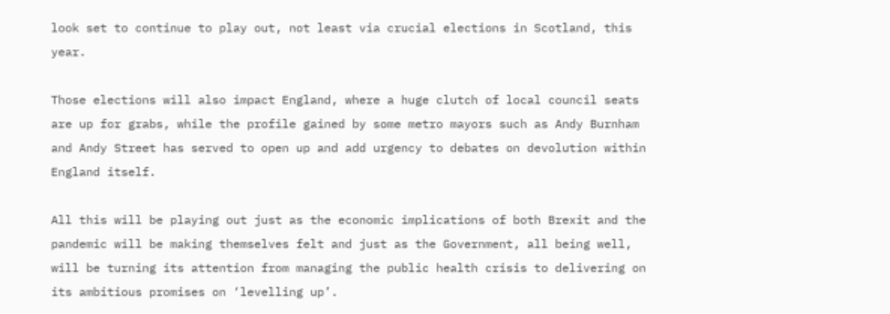look set to continue to play out, not least via crucial elections in Scotland, this year.

Those elections will also impact England, where a huge clutch of local council seats are up for grabs, while the profile gained by some metro mayors such as Andy Burnham and Andy Street has served to open up and add urgency to debates on devolution within England itself.

All this will be playing out just as the economic implications of both Brexit and the pandemic will be making themselves felt and just as the Government, all being well, will be turning its attention from managing the public health crisis to delivering on its ambitious promises on ‘levelling up’.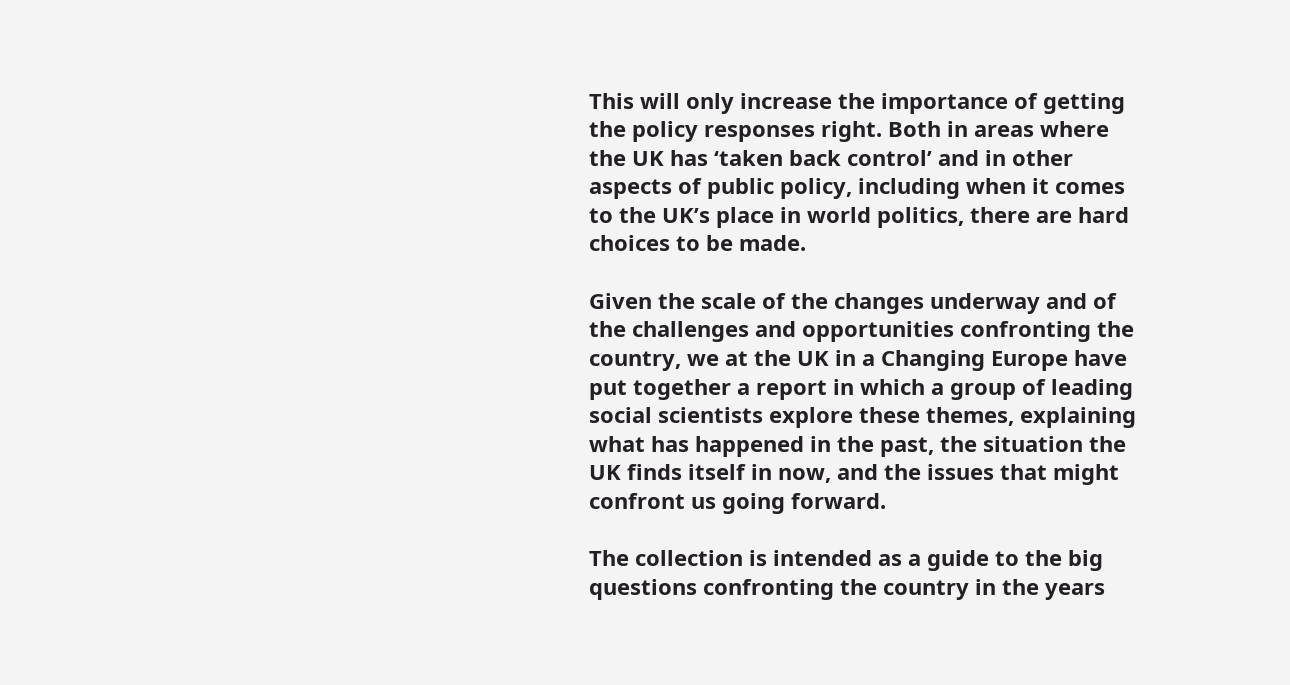This will only increase the importance of getting the policy responses right. Both in areas where the UK has ‘taken back control’ and in other aspects of public policy, including when it comes to the UK’s place in world politics, there are hard choices to be made.

Given the scale of the changes underway and of the challenges and opportunities confronting the country, we at the UK in a Changing Europe have put together a report in which a group of leading social scientists explore these themes, explaining what has happened in the past, the situation the UK finds itself in now, and the issues that might confront us going forward.

The collection is intended as a guide to the big questions confronting the country in the years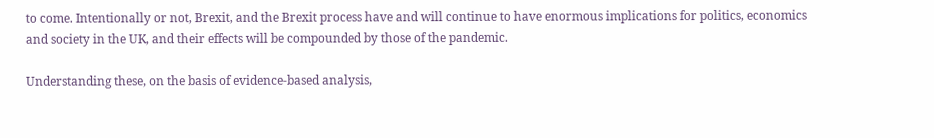to come. Intentionally or not, Brexit, and the Brexit process have and will continue to have enormous implications for politics, economics and society in the UK, and their effects will be compounded by those of the pandemic.

Understanding these, on the basis of evidence-based analysis,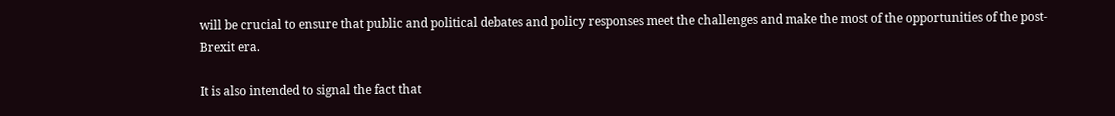will be crucial to ensure that public and political debates and policy responses meet the challenges and make the most of the opportunities of the post-Brexit era.

It is also intended to signal the fact that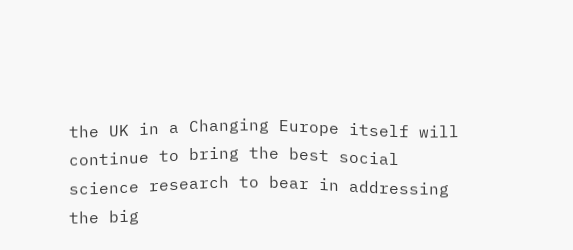the UK in a Changing Europe itself will continue to bring the best social science research to bear in addressing the big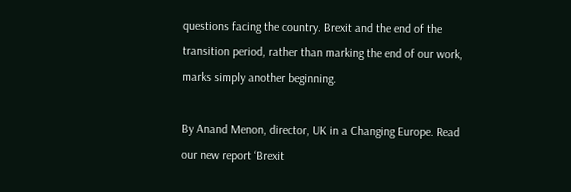questions facing the country. Brexit and the end of the transition period, rather than marking the end of our work, marks simply another beginning.

By Anand Menon, director, UK in a Changing Europe. Read our new report ‘Brexit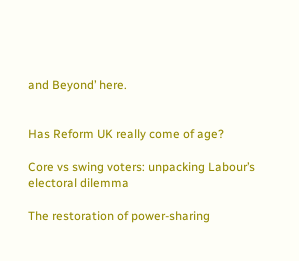and Beyond’ here.


Has Reform UK really come of age?

Core vs swing voters: unpacking Labour’s electoral dilemma

The restoration of power-sharing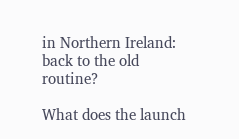in Northern Ireland: back to the old routine?

What does the launch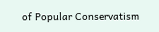of Popular Conservatism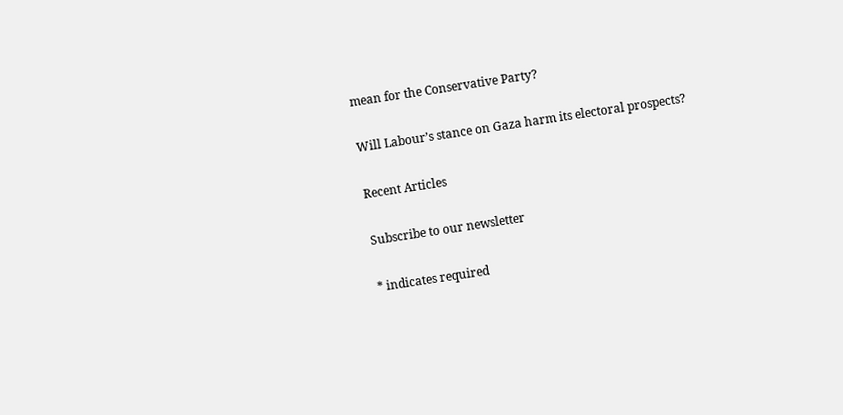mean for the Conservative Party?

Will Labour’s stance on Gaza harm its electoral prospects?

Recent Articles

Subscribe to our newsletter

* indicates required